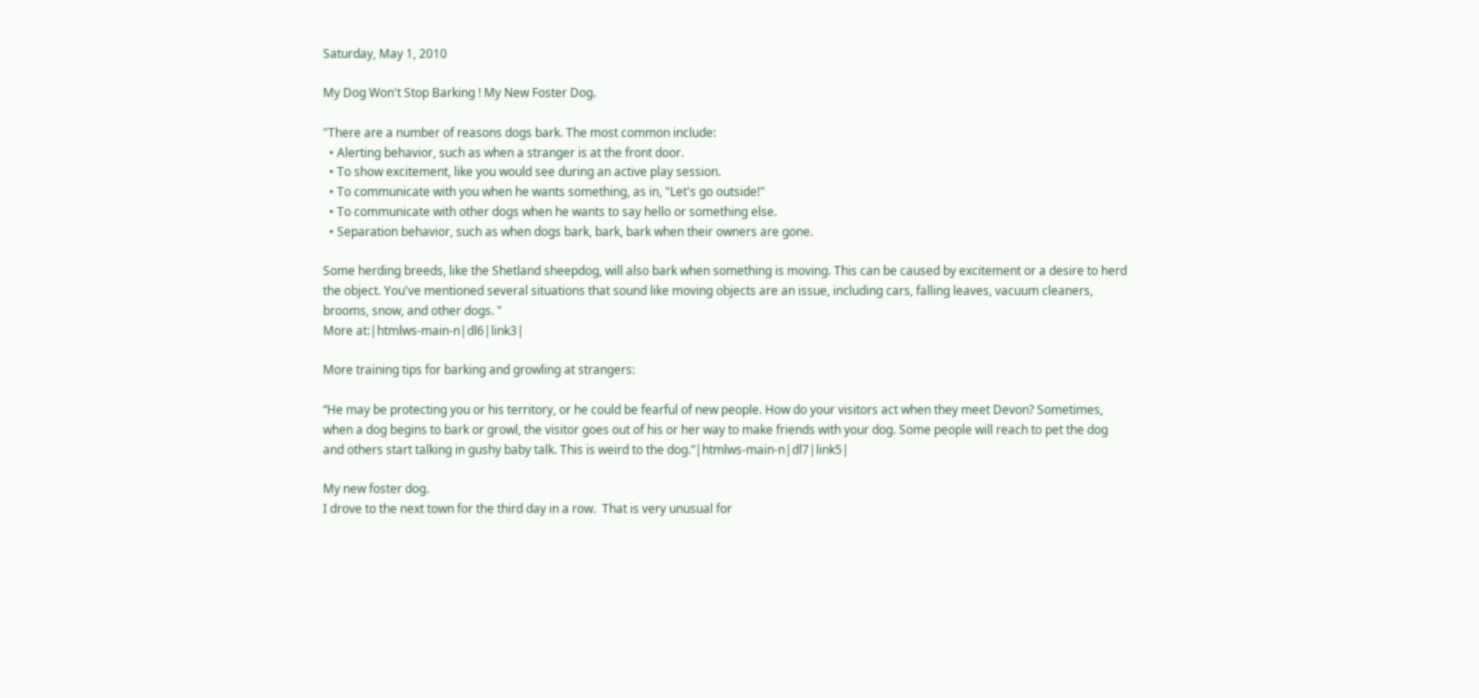Saturday, May 1, 2010

My Dog Won't Stop Barking ! My New Foster Dog.

"There are a number of reasons dogs bark. The most common include:
  • Alerting behavior, such as when a stranger is at the front door.
  • To show excitement, like you would see during an active play session.
  • To communicate with you when he wants something, as in, "Let's go outside!"
  • To communicate with other dogs when he wants to say hello or something else.
  • Separation behavior, such as when dogs bark, bark, bark when their owners are gone.

Some herding breeds, like the Shetland sheepdog, will also bark when something is moving. This can be caused by excitement or a desire to herd the object. You've mentioned several situations that sound like moving objects are an issue, including cars, falling leaves, vacuum cleaners, brooms, snow, and other dogs. "
More at:|htmlws-main-n|dl6|link3|

More training tips for barking and growling at strangers:

“He may be protecting you or his territory, or he could be fearful of new people. How do your visitors act when they meet Devon? Sometimes, when a dog begins to bark or growl, the visitor goes out of his or her way to make friends with your dog. Some people will reach to pet the dog and others start talking in gushy baby talk. This is weird to the dog.”|htmlws-main-n|dl7|link5|

My new foster dog.
I drove to the next town for the third day in a row.  That is very unusual for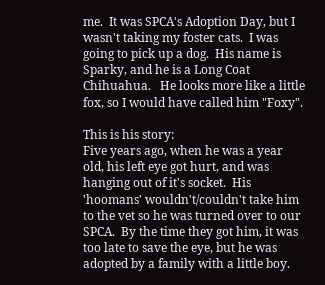me.  It was SPCA's Adoption Day, but I wasn't taking my foster cats.  I was going to pick up a dog.  His name is Sparky, and he is a Long Coat Chihuahua.   He looks more like a little fox, so I would have called him "Foxy".

This is his story:
Five years ago, when he was a year old, his left eye got hurt, and was hanging out of it's socket.  His 'hoomans' wouldn't/couldn't take him to the vet so he was turned over to our SPCA.  By the time they got him, it was too late to save the eye, but he was adopted by a family with a little boy.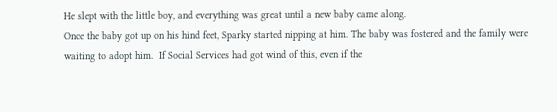He slept with the little boy, and everything was great until a new baby came along.
Once the baby got up on his hind feet, Sparky started nipping at him. The baby was fostered and the family were waiting to adopt him.  If Social Services had got wind of this, even if the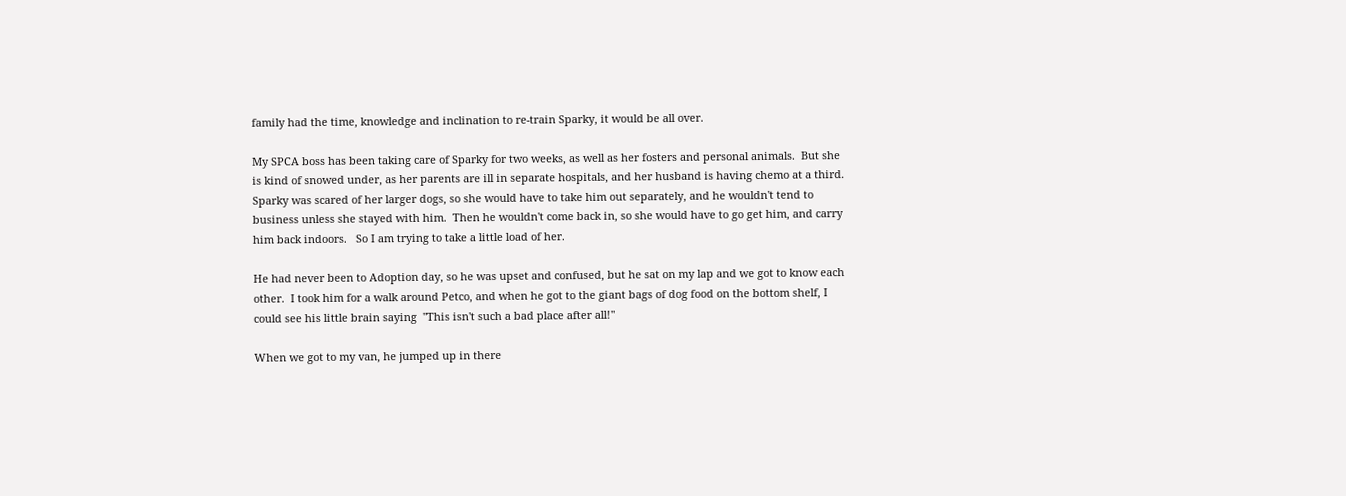family had the time, knowledge and inclination to re-train Sparky, it would be all over.

My SPCA boss has been taking care of Sparky for two weeks, as well as her fosters and personal animals.  But she is kind of snowed under, as her parents are ill in separate hospitals, and her husband is having chemo at a third.  Sparky was scared of her larger dogs, so she would have to take him out separately, and he wouldn't tend to business unless she stayed with him.  Then he wouldn't come back in, so she would have to go get him, and carry him back indoors.   So I am trying to take a little load of her.

He had never been to Adoption day, so he was upset and confused, but he sat on my lap and we got to know each other.  I took him for a walk around Petco, and when he got to the giant bags of dog food on the bottom shelf, I could see his little brain saying  "This isn't such a bad place after all!"

When we got to my van, he jumped up in there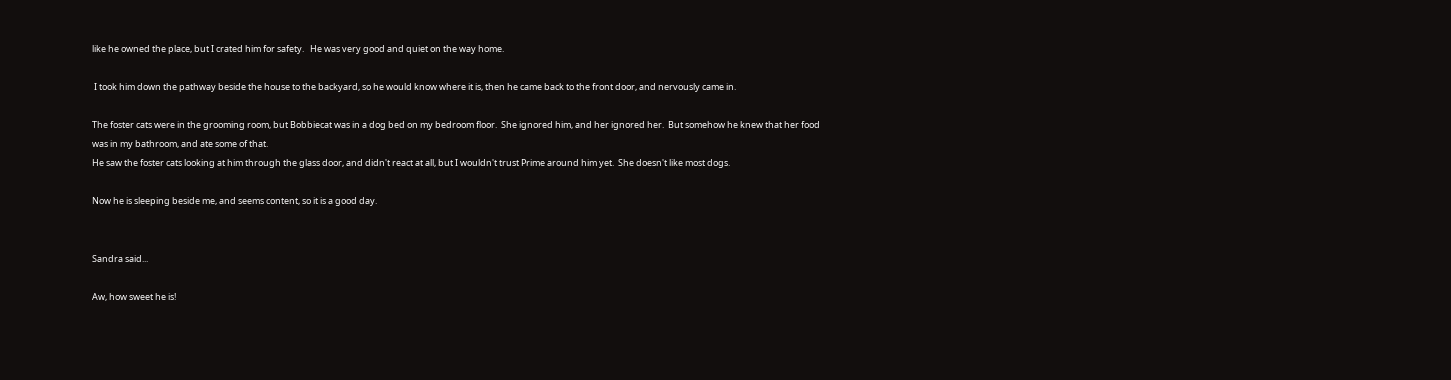like he owned the place, but I crated him for safety.   He was very good and quiet on the way home.

 I took him down the pathway beside the house to the backyard, so he would know where it is, then he came back to the front door, and nervously came in.

The foster cats were in the grooming room, but Bobbiecat was in a dog bed on my bedroom floor.  She ignored him, and her ignored her.  But somehow he knew that her food was in my bathroom, and ate some of that.
He saw the foster cats looking at him through the glass door, and didn't react at all, but I wouldn't trust Prime around him yet.  She doesn't like most dogs.

Now he is sleeping beside me, and seems content, so it is a good day.


Sandra said...

Aw, how sweet he is!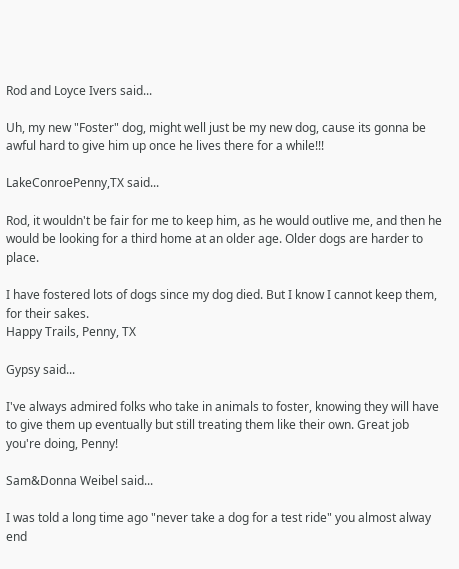Rod and Loyce Ivers said...

Uh, my new "Foster" dog, might well just be my new dog, cause its gonna be awful hard to give him up once he lives there for a while!!!

LakeConroePenny,TX said...

Rod, it wouldn't be fair for me to keep him, as he would outlive me, and then he would be looking for a third home at an older age. Older dogs are harder to place.

I have fostered lots of dogs since my dog died. But I know I cannot keep them, for their sakes.
Happy Trails, Penny, TX

Gypsy said...

I've always admired folks who take in animals to foster, knowing they will have to give them up eventually but still treating them like their own. Great job you're doing, Penny!

Sam&Donna Weibel said...

I was told a long time ago "never take a dog for a test ride" you almost alway end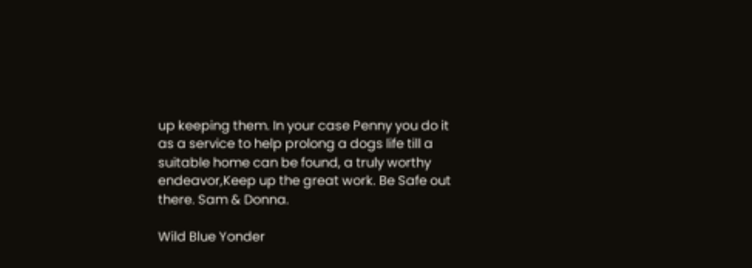up keeping them. In your case Penny you do it as a service to help prolong a dogs life till a suitable home can be found, a truly worthy endeavor,Keep up the great work. Be Safe out there. Sam & Donna.

Wild Blue Yonder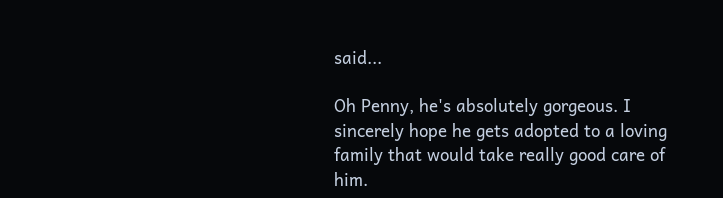said...

Oh Penny, he's absolutely gorgeous. I sincerely hope he gets adopted to a loving family that would take really good care of him.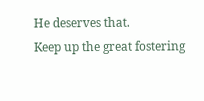He deserves that.
Keep up the great fostering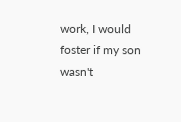work, I would foster if my son wasn't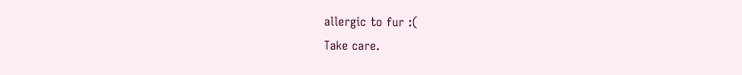allergic to fur :(
Take care.